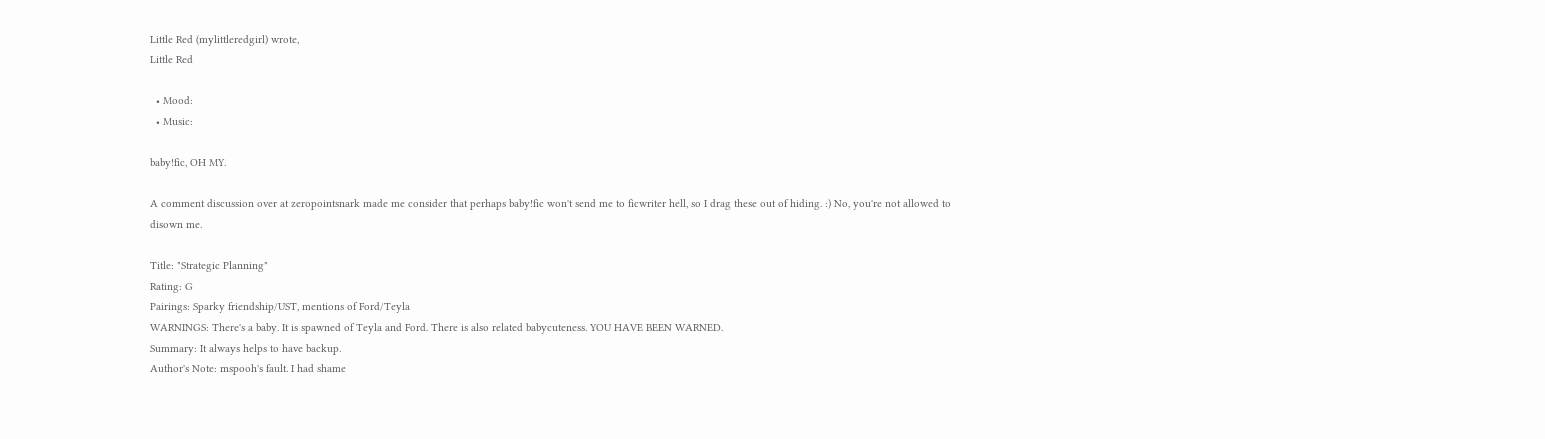Little Red (mylittleredgirl) wrote,
Little Red

  • Mood:
  • Music:

baby!fic, OH MY.

A comment discussion over at zeropointsnark made me consider that perhaps baby!fic won't send me to ficwriter hell, so I drag these out of hiding. :) No, you're not allowed to disown me.

Title: "Strategic Planning"
Rating: G
Pairings: Sparky friendship/UST, mentions of Ford/Teyla
WARNINGS: There's a baby. It is spawned of Teyla and Ford. There is also related babycuteness. YOU HAVE BEEN WARNED.
Summary: It always helps to have backup.
Author's Note: mspooh's fault. I had shame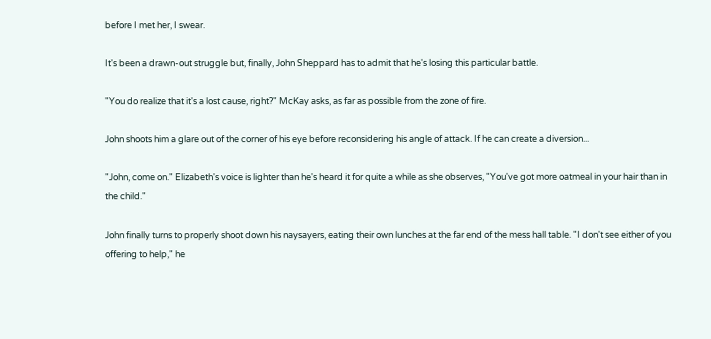before I met her, I swear.

It's been a drawn-out struggle but, finally, John Sheppard has to admit that he's losing this particular battle.

"You do realize that it's a lost cause, right?" McKay asks, as far as possible from the zone of fire.

John shoots him a glare out of the corner of his eye before reconsidering his angle of attack. If he can create a diversion...

"John, come on." Elizabeth's voice is lighter than he's heard it for quite a while as she observes, "You've got more oatmeal in your hair than in the child."

John finally turns to properly shoot down his naysayers, eating their own lunches at the far end of the mess hall table. "I don't see either of you offering to help," he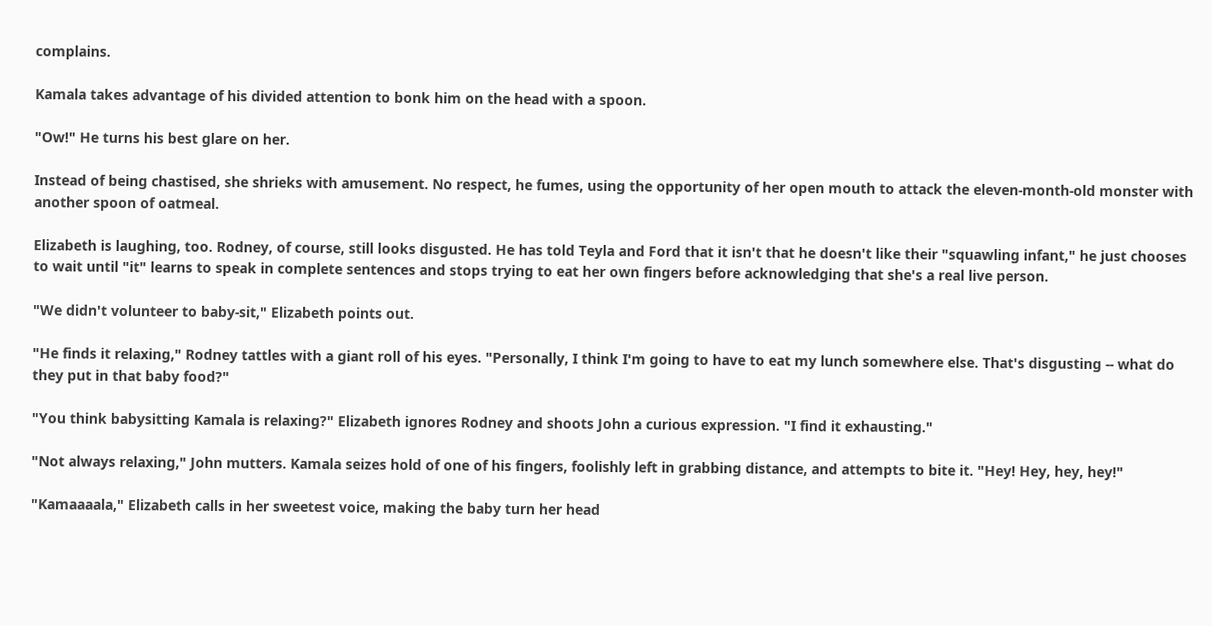complains.

Kamala takes advantage of his divided attention to bonk him on the head with a spoon.

"Ow!" He turns his best glare on her.

Instead of being chastised, she shrieks with amusement. No respect, he fumes, using the opportunity of her open mouth to attack the eleven-month-old monster with another spoon of oatmeal.

Elizabeth is laughing, too. Rodney, of course, still looks disgusted. He has told Teyla and Ford that it isn't that he doesn't like their "squawling infant," he just chooses to wait until "it" learns to speak in complete sentences and stops trying to eat her own fingers before acknowledging that she's a real live person.

"We didn't volunteer to baby-sit," Elizabeth points out.

"He finds it relaxing," Rodney tattles with a giant roll of his eyes. "Personally, I think I'm going to have to eat my lunch somewhere else. That's disgusting -- what do they put in that baby food?"

"You think babysitting Kamala is relaxing?" Elizabeth ignores Rodney and shoots John a curious expression. "I find it exhausting."

"Not always relaxing," John mutters. Kamala seizes hold of one of his fingers, foolishly left in grabbing distance, and attempts to bite it. "Hey! Hey, hey, hey!"

"Kamaaaala," Elizabeth calls in her sweetest voice, making the baby turn her head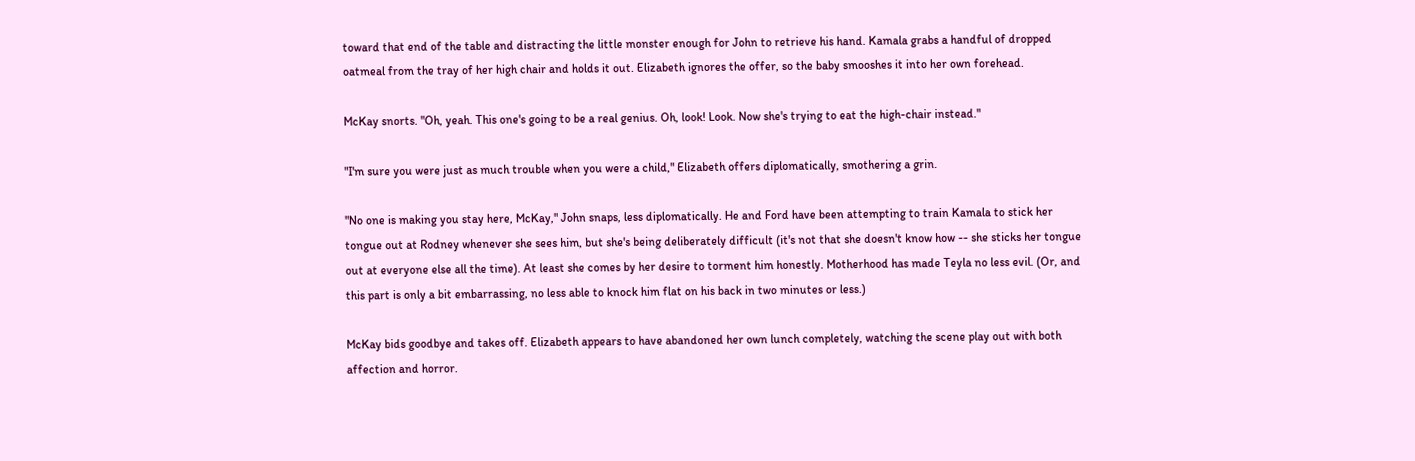toward that end of the table and distracting the little monster enough for John to retrieve his hand. Kamala grabs a handful of dropped oatmeal from the tray of her high chair and holds it out. Elizabeth ignores the offer, so the baby smooshes it into her own forehead.

McKay snorts. "Oh, yeah. This one's going to be a real genius. Oh, look! Look. Now she's trying to eat the high-chair instead."

"I'm sure you were just as much trouble when you were a child," Elizabeth offers diplomatically, smothering a grin.

"No one is making you stay here, McKay," John snaps, less diplomatically. He and Ford have been attempting to train Kamala to stick her tongue out at Rodney whenever she sees him, but she's being deliberately difficult (it's not that she doesn't know how -- she sticks her tongue out at everyone else all the time). At least she comes by her desire to torment him honestly. Motherhood has made Teyla no less evil. (Or, and this part is only a bit embarrassing, no less able to knock him flat on his back in two minutes or less.)

McKay bids goodbye and takes off. Elizabeth appears to have abandoned her own lunch completely, watching the scene play out with both affection and horror.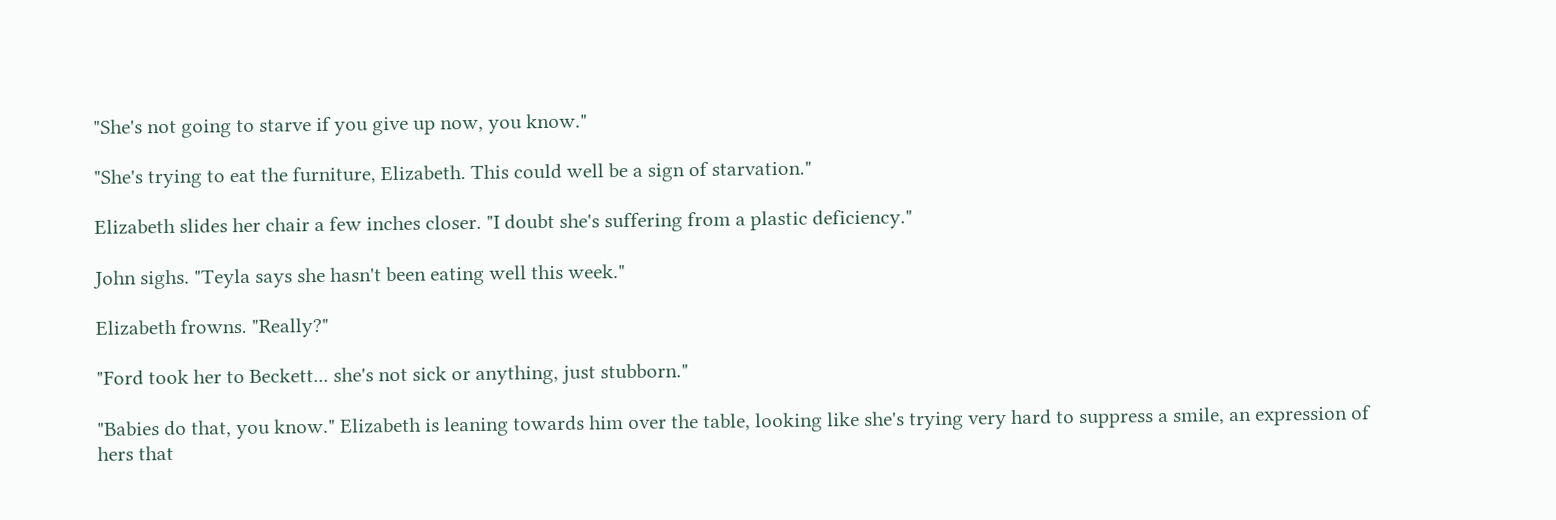"She's not going to starve if you give up now, you know."

"She's trying to eat the furniture, Elizabeth. This could well be a sign of starvation."

Elizabeth slides her chair a few inches closer. "I doubt she's suffering from a plastic deficiency."

John sighs. "Teyla says she hasn't been eating well this week."

Elizabeth frowns. "Really?"

"Ford took her to Beckett... she's not sick or anything, just stubborn."

"Babies do that, you know." Elizabeth is leaning towards him over the table, looking like she's trying very hard to suppress a smile, an expression of hers that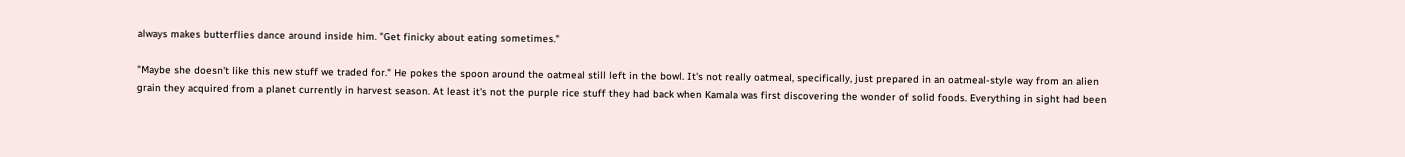always makes butterflies dance around inside him. "Get finicky about eating sometimes."

"Maybe she doesn't like this new stuff we traded for." He pokes the spoon around the oatmeal still left in the bowl. It's not really oatmeal, specifically, just prepared in an oatmeal-style way from an alien grain they acquired from a planet currently in harvest season. At least it's not the purple rice stuff they had back when Kamala was first discovering the wonder of solid foods. Everything in sight had been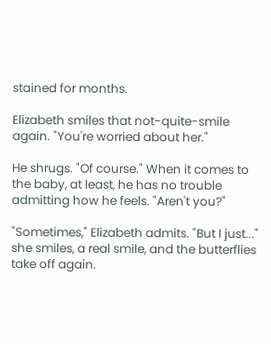stained for months.

Elizabeth smiles that not-quite-smile again. "You're worried about her."

He shrugs. "Of course." When it comes to the baby, at least, he has no trouble admitting how he feels. "Aren't you?"

"Sometimes," Elizabeth admits. "But I just..." she smiles, a real smile, and the butterflies take off again.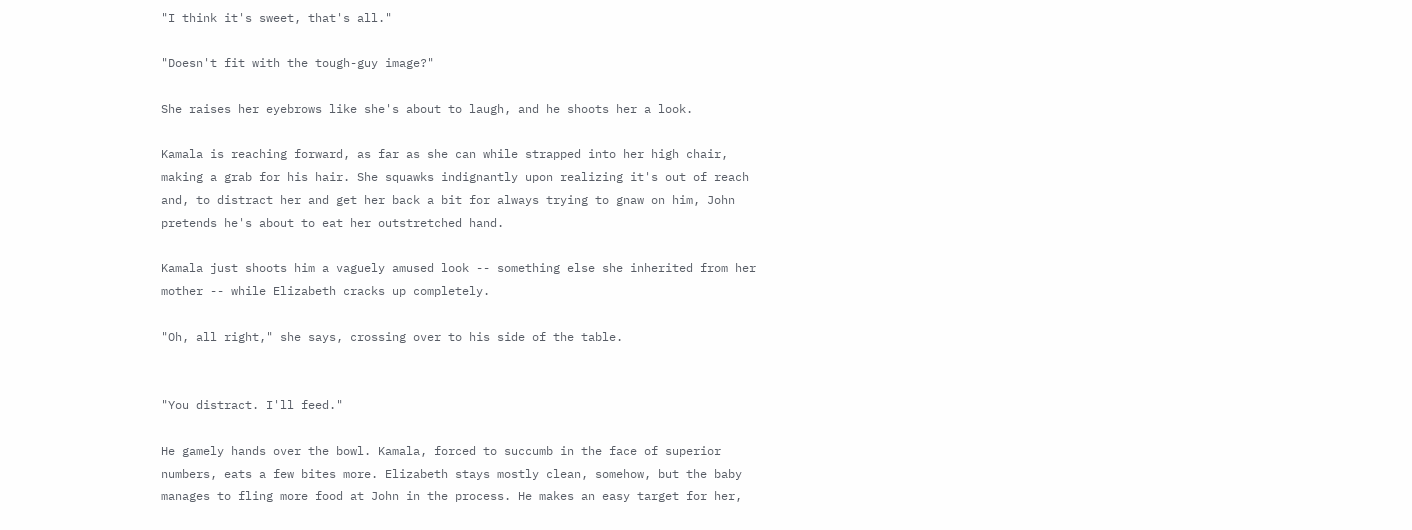"I think it's sweet, that's all."

"Doesn't fit with the tough-guy image?"

She raises her eyebrows like she's about to laugh, and he shoots her a look.

Kamala is reaching forward, as far as she can while strapped into her high chair, making a grab for his hair. She squawks indignantly upon realizing it's out of reach and, to distract her and get her back a bit for always trying to gnaw on him, John pretends he's about to eat her outstretched hand.

Kamala just shoots him a vaguely amused look -- something else she inherited from her mother -- while Elizabeth cracks up completely.

"Oh, all right," she says, crossing over to his side of the table.


"You distract. I'll feed."

He gamely hands over the bowl. Kamala, forced to succumb in the face of superior numbers, eats a few bites more. Elizabeth stays mostly clean, somehow, but the baby manages to fling more food at John in the process. He makes an easy target for her,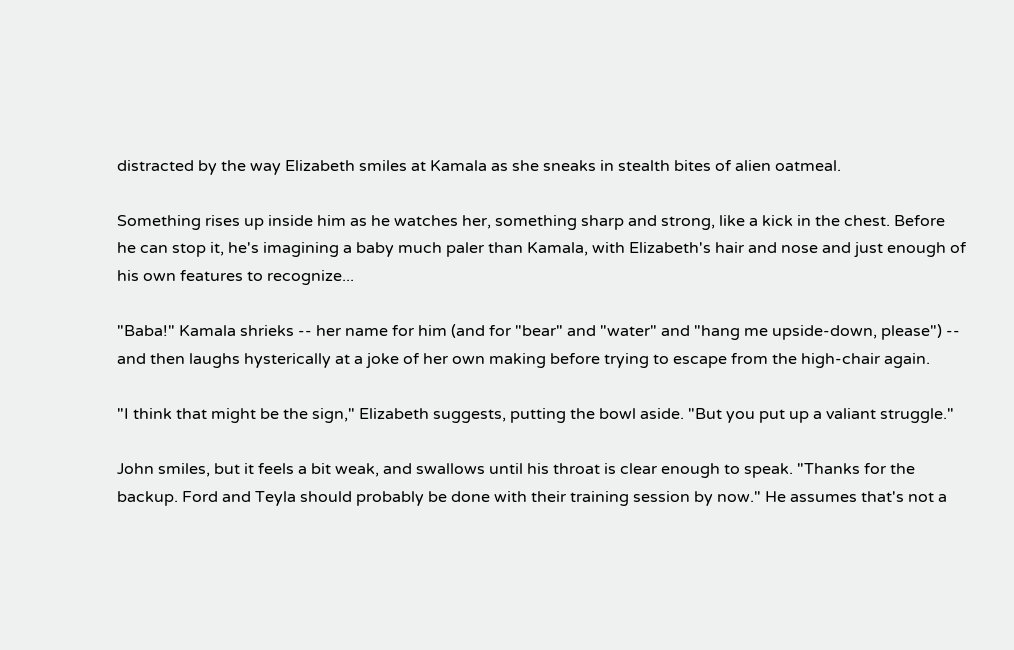distracted by the way Elizabeth smiles at Kamala as she sneaks in stealth bites of alien oatmeal.

Something rises up inside him as he watches her, something sharp and strong, like a kick in the chest. Before he can stop it, he's imagining a baby much paler than Kamala, with Elizabeth's hair and nose and just enough of his own features to recognize...

"Baba!" Kamala shrieks -- her name for him (and for "bear" and "water" and "hang me upside-down, please") -- and then laughs hysterically at a joke of her own making before trying to escape from the high-chair again.

"I think that might be the sign," Elizabeth suggests, putting the bowl aside. "But you put up a valiant struggle."

John smiles, but it feels a bit weak, and swallows until his throat is clear enough to speak. "Thanks for the backup. Ford and Teyla should probably be done with their training session by now." He assumes that's not a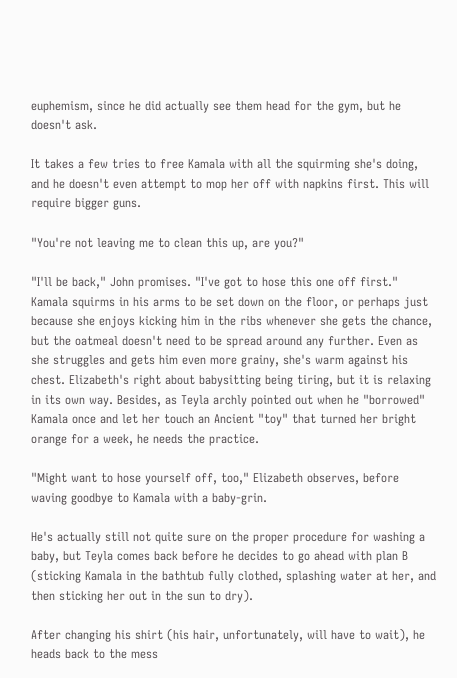euphemism, since he did actually see them head for the gym, but he doesn't ask.

It takes a few tries to free Kamala with all the squirming she's doing, and he doesn't even attempt to mop her off with napkins first. This will require bigger guns.

"You're not leaving me to clean this up, are you?"

"I'll be back," John promises. "I've got to hose this one off first." Kamala squirms in his arms to be set down on the floor, or perhaps just because she enjoys kicking him in the ribs whenever she gets the chance, but the oatmeal doesn't need to be spread around any further. Even as she struggles and gets him even more grainy, she's warm against his chest. Elizabeth's right about babysitting being tiring, but it is relaxing in its own way. Besides, as Teyla archly pointed out when he "borrowed" Kamala once and let her touch an Ancient "toy" that turned her bright orange for a week, he needs the practice.

"Might want to hose yourself off, too," Elizabeth observes, before waving goodbye to Kamala with a baby-grin.

He's actually still not quite sure on the proper procedure for washing a baby, but Teyla comes back before he decides to go ahead with plan B (sticking Kamala in the bathtub fully clothed, splashing water at her, and then sticking her out in the sun to dry).

After changing his shirt (his hair, unfortunately, will have to wait), he heads back to the mess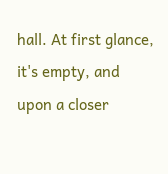hall. At first glance, it's empty, and upon a closer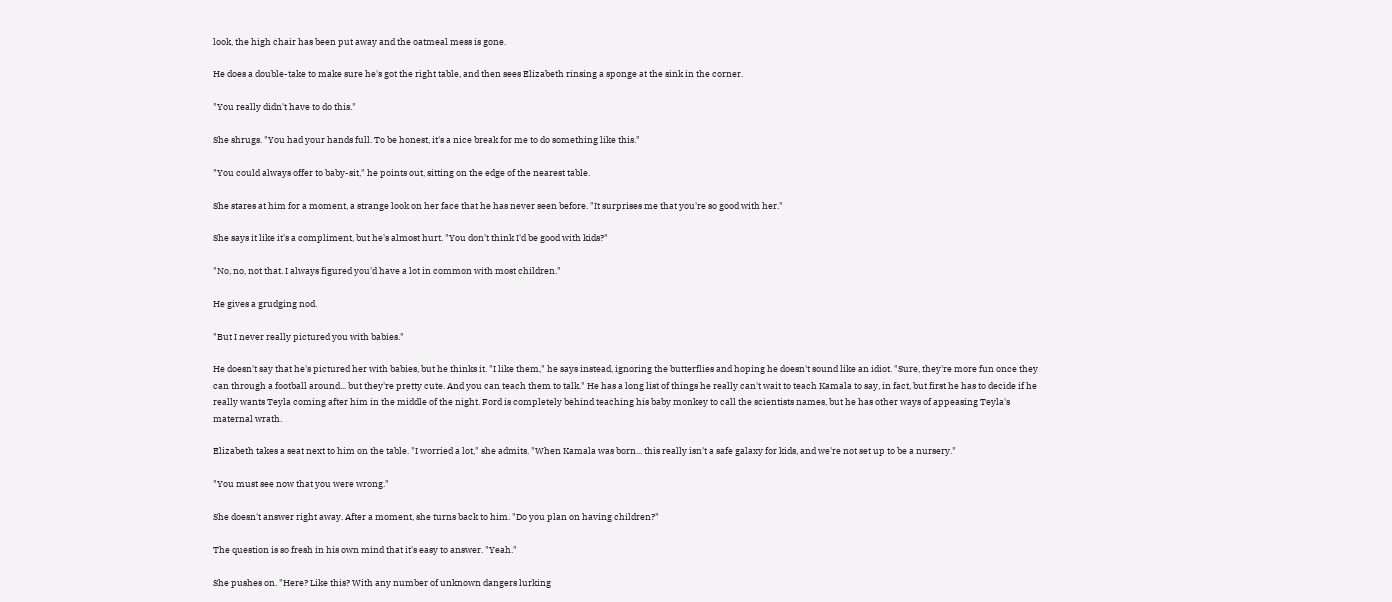look, the high chair has been put away and the oatmeal mess is gone.

He does a double-take to make sure he's got the right table, and then sees Elizabeth rinsing a sponge at the sink in the corner.

"You really didn't have to do this."

She shrugs. "You had your hands full. To be honest, it's a nice break for me to do something like this."

"You could always offer to baby-sit," he points out, sitting on the edge of the nearest table.

She stares at him for a moment, a strange look on her face that he has never seen before. "It surprises me that you're so good with her."

She says it like it's a compliment, but he's almost hurt. "You don't think I'd be good with kids?"

"No, no, not that. I always figured you'd have a lot in common with most children."

He gives a grudging nod.

"But I never really pictured you with babies."

He doesn't say that he's pictured her with babies, but he thinks it. "I like them," he says instead, ignoring the butterflies and hoping he doesn't sound like an idiot. "Sure, they're more fun once they can through a football around... but they're pretty cute. And you can teach them to talk." He has a long list of things he really can't wait to teach Kamala to say, in fact, but first he has to decide if he really wants Teyla coming after him in the middle of the night. Ford is completely behind teaching his baby monkey to call the scientists names, but he has other ways of appeasing Teyla's maternal wrath.

Elizabeth takes a seat next to him on the table. "I worried a lot," she admits. "When Kamala was born... this really isn't a safe galaxy for kids, and we're not set up to be a nursery."

"You must see now that you were wrong."

She doesn't answer right away. After a moment, she turns back to him. "Do you plan on having children?"

The question is so fresh in his own mind that it's easy to answer. "Yeah."

She pushes on. "Here? Like this? With any number of unknown dangers lurking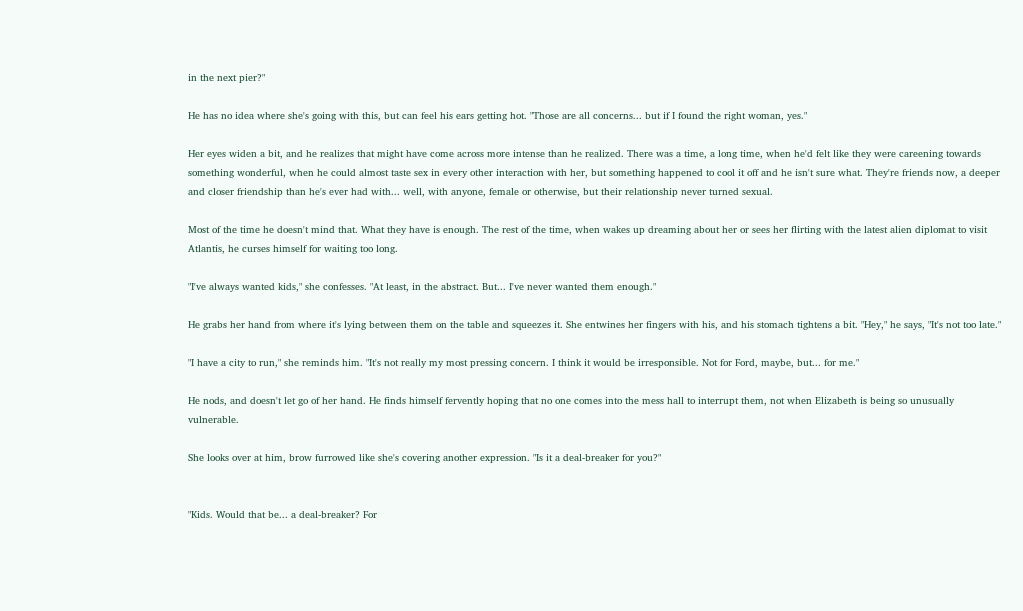in the next pier?"

He has no idea where she's going with this, but can feel his ears getting hot. "Those are all concerns... but if I found the right woman, yes."

Her eyes widen a bit, and he realizes that might have come across more intense than he realized. There was a time, a long time, when he'd felt like they were careening towards something wonderful, when he could almost taste sex in every other interaction with her, but something happened to cool it off and he isn't sure what. They're friends now, a deeper and closer friendship than he's ever had with... well, with anyone, female or otherwise, but their relationship never turned sexual.

Most of the time he doesn't mind that. What they have is enough. The rest of the time, when wakes up dreaming about her or sees her flirting with the latest alien diplomat to visit Atlantis, he curses himself for waiting too long.

"I've always wanted kids," she confesses. "At least, in the abstract. But... I've never wanted them enough."

He grabs her hand from where it's lying between them on the table and squeezes it. She entwines her fingers with his, and his stomach tightens a bit. "Hey," he says, "It's not too late."

"I have a city to run," she reminds him. "It's not really my most pressing concern. I think it would be irresponsible. Not for Ford, maybe, but... for me."

He nods, and doesn't let go of her hand. He finds himself fervently hoping that no one comes into the mess hall to interrupt them, not when Elizabeth is being so unusually vulnerable.

She looks over at him, brow furrowed like she's covering another expression. "Is it a deal-breaker for you?"


"Kids. Would that be... a deal-breaker? For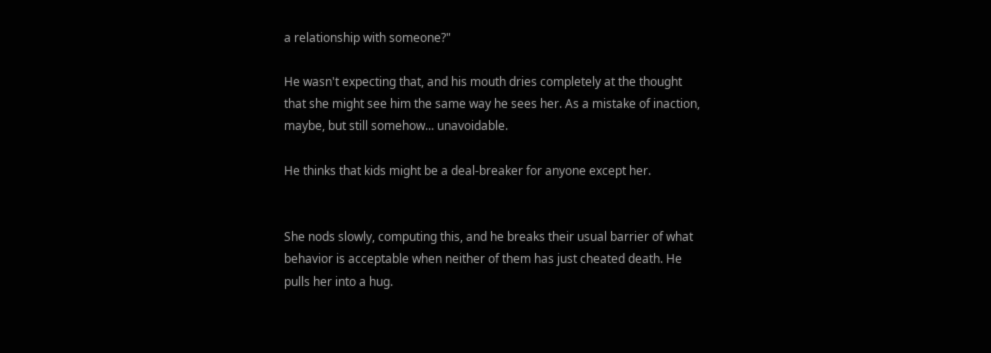a relationship with someone?"

He wasn't expecting that, and his mouth dries completely at the thought that she might see him the same way he sees her. As a mistake of inaction, maybe, but still somehow... unavoidable.

He thinks that kids might be a deal-breaker for anyone except her.


She nods slowly, computing this, and he breaks their usual barrier of what behavior is acceptable when neither of them has just cheated death. He pulls her into a hug.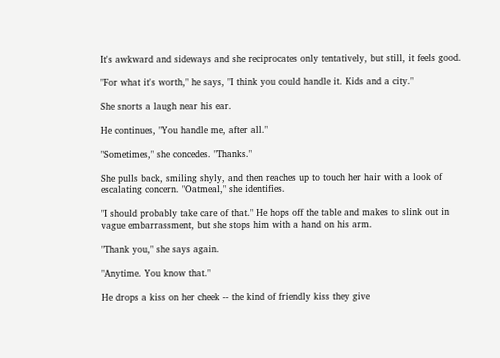It's awkward and sideways and she reciprocates only tentatively, but still, it feels good.

"For what it's worth," he says, "I think you could handle it. Kids and a city."

She snorts a laugh near his ear.

He continues, "You handle me, after all."

"Sometimes," she concedes. "Thanks."

She pulls back, smiling shyly, and then reaches up to touch her hair with a look of escalating concern. "Oatmeal," she identifies.

"I should probably take care of that." He hops off the table and makes to slink out in vague embarrassment, but she stops him with a hand on his arm.

"Thank you," she says again.

"Anytime. You know that."

He drops a kiss on her cheek -- the kind of friendly kiss they give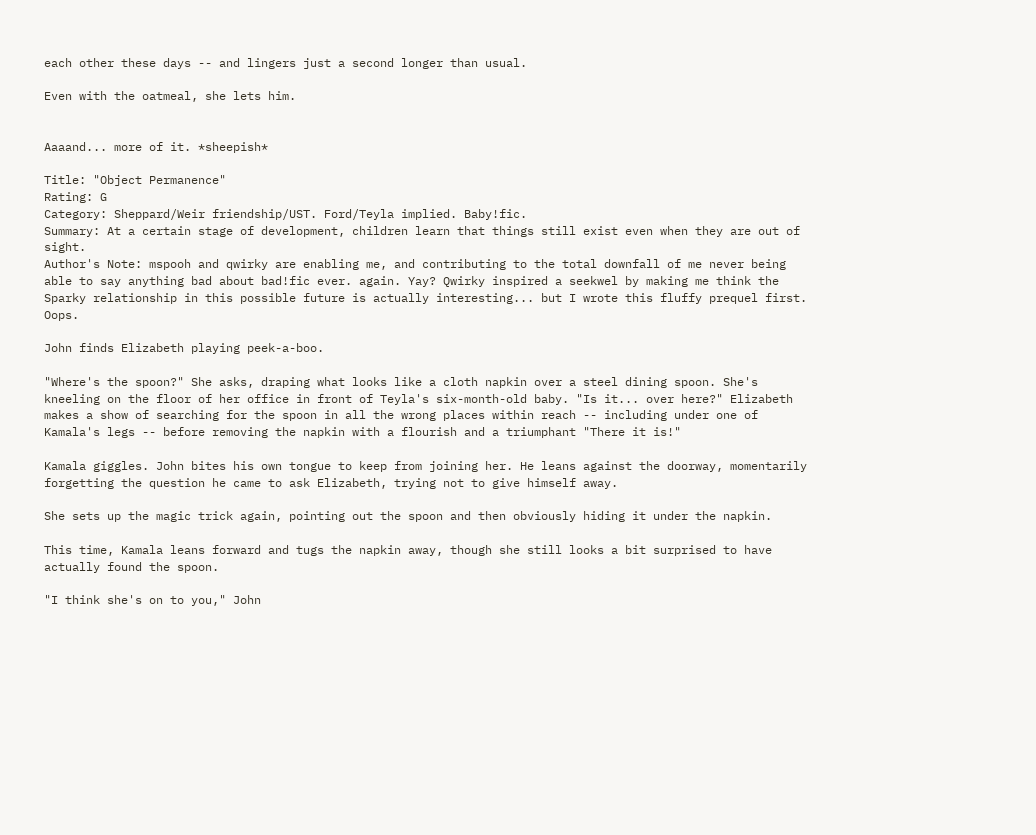each other these days -- and lingers just a second longer than usual.

Even with the oatmeal, she lets him.


Aaaand... more of it. *sheepish*

Title: "Object Permanence"
Rating: G
Category: Sheppard/Weir friendship/UST. Ford/Teyla implied. Baby!fic.
Summary: At a certain stage of development, children learn that things still exist even when they are out of sight.
Author's Note: mspooh and qwirky are enabling me, and contributing to the total downfall of me never being able to say anything bad about bad!fic ever. again. Yay? Qwirky inspired a seekwel by making me think the Sparky relationship in this possible future is actually interesting... but I wrote this fluffy prequel first. Oops.

John finds Elizabeth playing peek-a-boo.

"Where's the spoon?" She asks, draping what looks like a cloth napkin over a steel dining spoon. She's kneeling on the floor of her office in front of Teyla's six-month-old baby. "Is it... over here?" Elizabeth makes a show of searching for the spoon in all the wrong places within reach -- including under one of Kamala's legs -- before removing the napkin with a flourish and a triumphant "There it is!"

Kamala giggles. John bites his own tongue to keep from joining her. He leans against the doorway, momentarily forgetting the question he came to ask Elizabeth, trying not to give himself away.

She sets up the magic trick again, pointing out the spoon and then obviously hiding it under the napkin.

This time, Kamala leans forward and tugs the napkin away, though she still looks a bit surprised to have actually found the spoon.

"I think she's on to you," John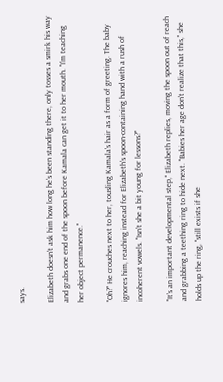says.

Elizabeth doesn't ask him how long he's been standing there, only tosses a smirk his way and grabs one end of the spoon before Kamala can get it to her mouth. "I'm teaching her object permanence."

"Oh?" He crouches next to her, tousling Kamala's hair as a form of greeting. The baby ignores him, reaching instead for Elizabeth's spoon-containing hand with a rush of incoherent vowels. "Isn't she a bit young for lessons?"

"It's an important developmental step," Elizabeth replies, moving the spoon out of reach and grabbing a teething ring to hide next. "Babies her age don't realize that this," she holds up the ring, "still exists if she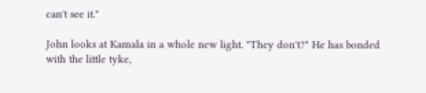can't see it."

John looks at Kamala in a whole new light. "They don't?" He has bonded with the little tyke,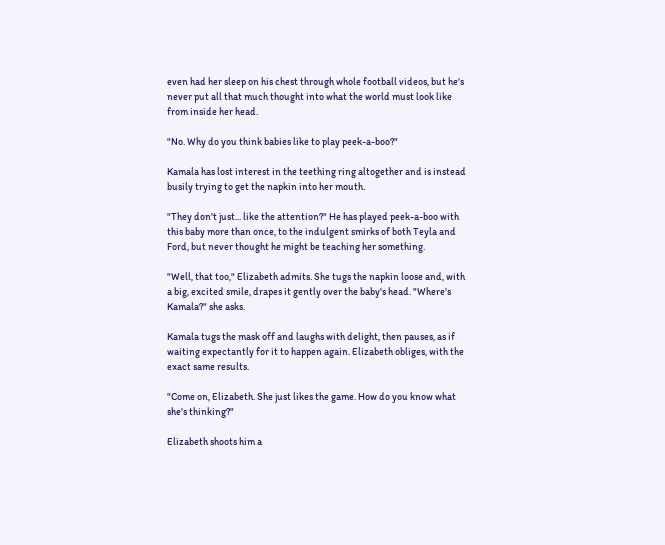even had her sleep on his chest through whole football videos, but he's never put all that much thought into what the world must look like from inside her head.

"No. Why do you think babies like to play peek-a-boo?"

Kamala has lost interest in the teething ring altogether and is instead busily trying to get the napkin into her mouth.

"They don't just... like the attention?" He has played peek-a-boo with this baby more than once, to the indulgent smirks of both Teyla and Ford, but never thought he might be teaching her something.

"Well, that too," Elizabeth admits. She tugs the napkin loose and, with a big, excited smile, drapes it gently over the baby's head. "Where's Kamala?" she asks.

Kamala tugs the mask off and laughs with delight, then pauses, as if waiting expectantly for it to happen again. Elizabeth obliges, with the exact same results.

"Come on, Elizabeth. She just likes the game. How do you know what she's thinking?"

Elizabeth shoots him a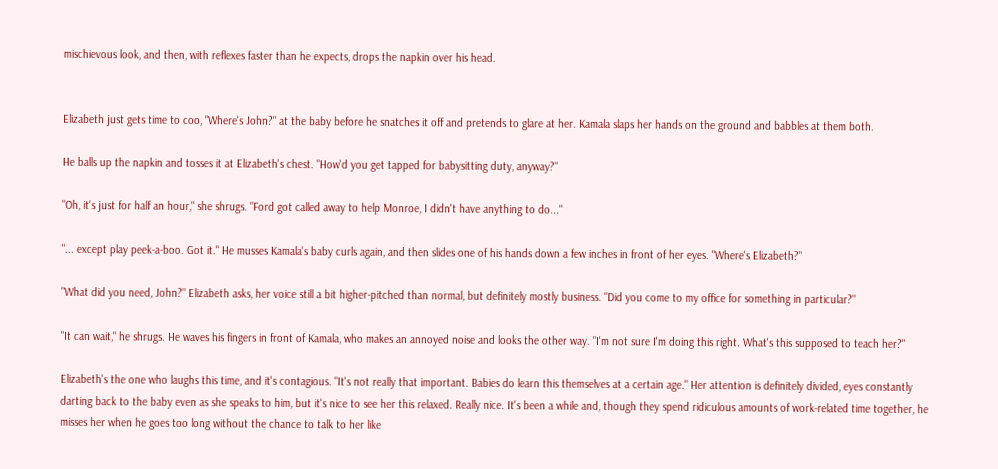mischievous look, and then, with reflexes faster than he expects, drops the napkin over his head.


Elizabeth just gets time to coo, "Where's John?" at the baby before he snatches it off and pretends to glare at her. Kamala slaps her hands on the ground and babbles at them both.

He balls up the napkin and tosses it at Elizabeth's chest. "How'd you get tapped for babysitting duty, anyway?"

"Oh, it's just for half an hour," she shrugs. "Ford got called away to help Monroe, I didn't have anything to do..."

"... except play peek-a-boo. Got it." He musses Kamala's baby curls again, and then slides one of his hands down a few inches in front of her eyes. "Where's Elizabeth?"

"What did you need, John?" Elizabeth asks, her voice still a bit higher-pitched than normal, but definitely mostly business. "Did you come to my office for something in particular?"

"It can wait," he shrugs. He waves his fingers in front of Kamala, who makes an annoyed noise and looks the other way. "I'm not sure I'm doing this right. What's this supposed to teach her?"

Elizabeth's the one who laughs this time, and it's contagious. "It's not really that important. Babies do learn this themselves at a certain age." Her attention is definitely divided, eyes constantly darting back to the baby even as she speaks to him, but it's nice to see her this relaxed. Really nice. It's been a while and, though they spend ridiculous amounts of work-related time together, he misses her when he goes too long without the chance to talk to her like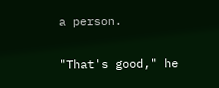a person.

"That's good," he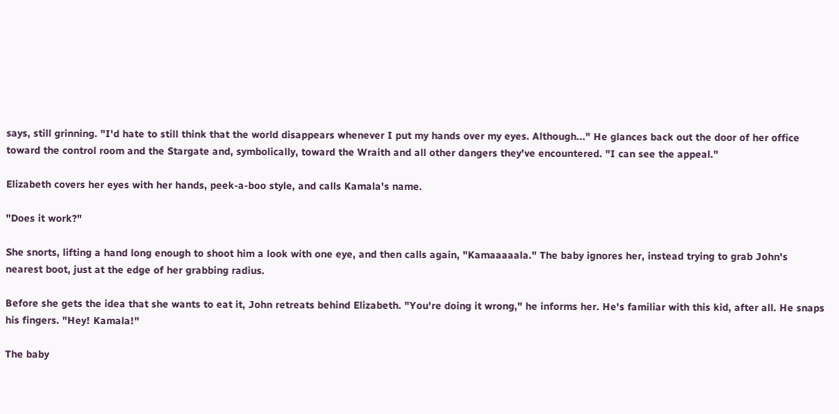says, still grinning. "I'd hate to still think that the world disappears whenever I put my hands over my eyes. Although..." He glances back out the door of her office toward the control room and the Stargate and, symbolically, toward the Wraith and all other dangers they've encountered. "I can see the appeal."

Elizabeth covers her eyes with her hands, peek-a-boo style, and calls Kamala's name.

"Does it work?"

She snorts, lifting a hand long enough to shoot him a look with one eye, and then calls again, "Kamaaaaala." The baby ignores her, instead trying to grab John's nearest boot, just at the edge of her grabbing radius.

Before she gets the idea that she wants to eat it, John retreats behind Elizabeth. "You're doing it wrong," he informs her. He's familiar with this kid, after all. He snaps his fingers. "Hey! Kamala!"

The baby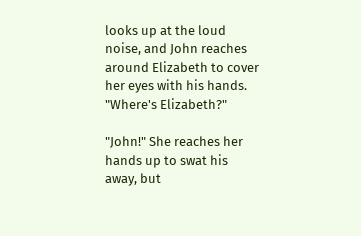looks up at the loud noise, and John reaches around Elizabeth to cover her eyes with his hands. "Where's Elizabeth?"

"John!" She reaches her hands up to swat his away, but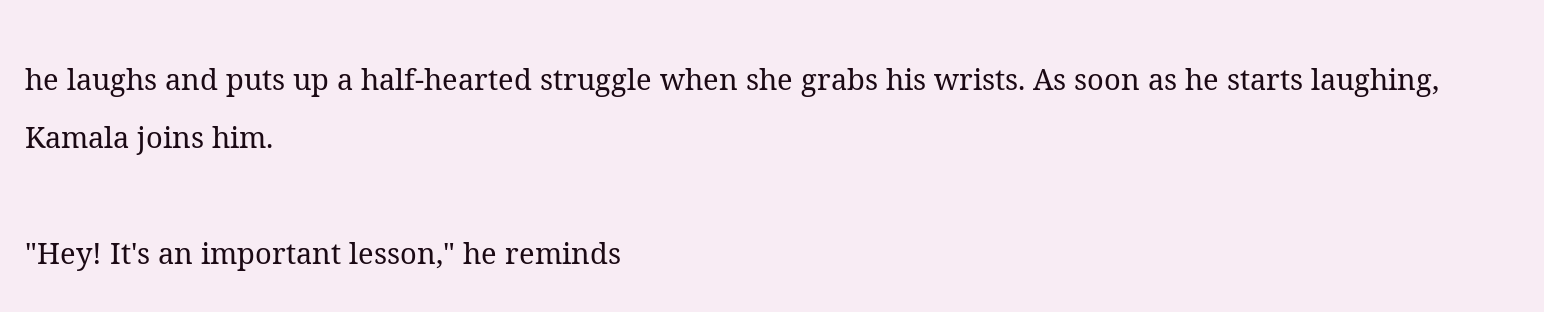he laughs and puts up a half-hearted struggle when she grabs his wrists. As soon as he starts laughing, Kamala joins him.

"Hey! It's an important lesson," he reminds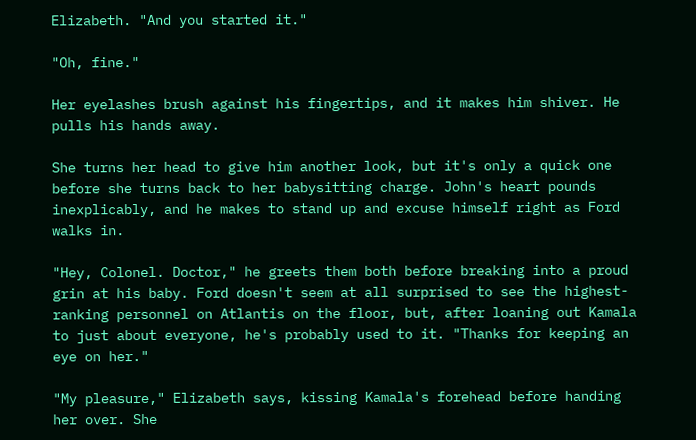Elizabeth. "And you started it."

"Oh, fine."

Her eyelashes brush against his fingertips, and it makes him shiver. He pulls his hands away.

She turns her head to give him another look, but it's only a quick one before she turns back to her babysitting charge. John's heart pounds inexplicably, and he makes to stand up and excuse himself right as Ford walks in.

"Hey, Colonel. Doctor," he greets them both before breaking into a proud grin at his baby. Ford doesn't seem at all surprised to see the highest-ranking personnel on Atlantis on the floor, but, after loaning out Kamala to just about everyone, he's probably used to it. "Thanks for keeping an eye on her."

"My pleasure," Elizabeth says, kissing Kamala's forehead before handing her over. She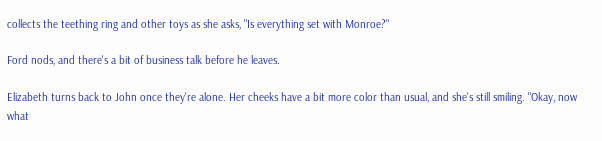collects the teething ring and other toys as she asks, "Is everything set with Monroe?"

Ford nods, and there's a bit of business talk before he leaves.

Elizabeth turns back to John once they're alone. Her cheeks have a bit more color than usual, and she's still smiling. "Okay, now what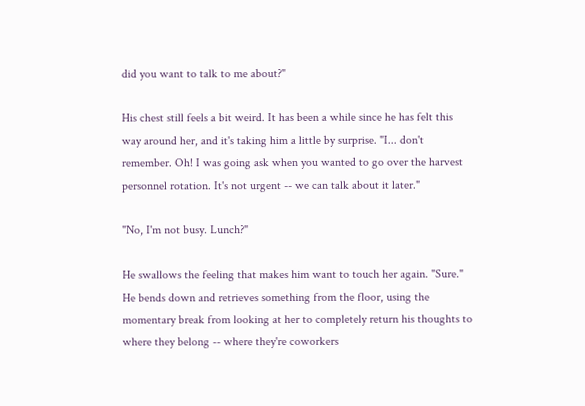did you want to talk to me about?"

His chest still feels a bit weird. It has been a while since he has felt this way around her, and it's taking him a little by surprise. "I... don't remember. Oh! I was going ask when you wanted to go over the harvest personnel rotation. It's not urgent -- we can talk about it later."

"No, I'm not busy. Lunch?"

He swallows the feeling that makes him want to touch her again. "Sure." He bends down and retrieves something from the floor, using the momentary break from looking at her to completely return his thoughts to where they belong -- where they're coworkers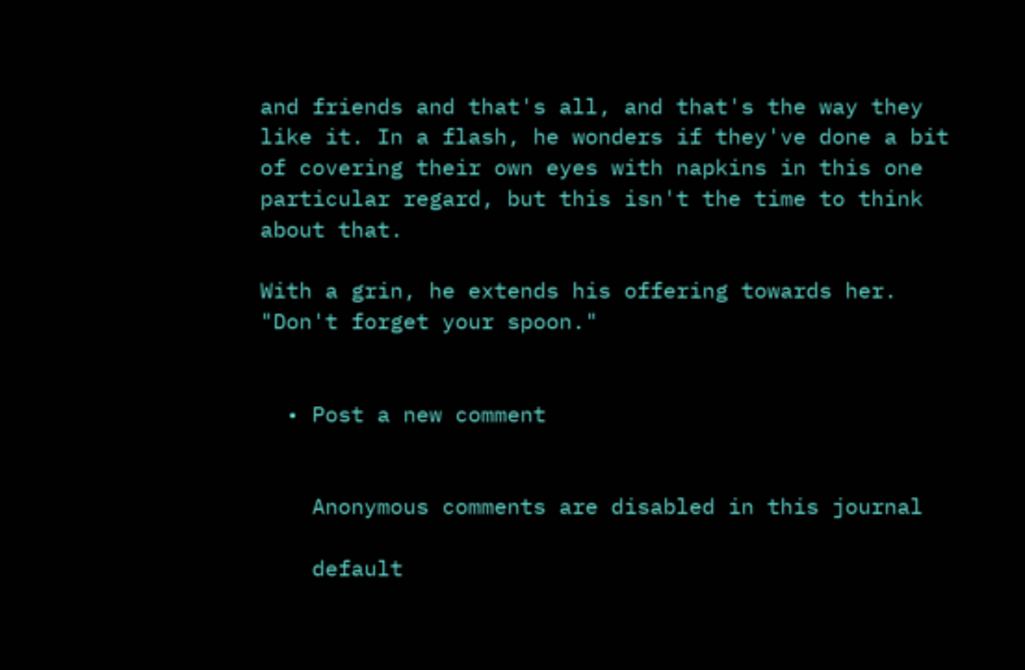and friends and that's all, and that's the way they like it. In a flash, he wonders if they've done a bit of covering their own eyes with napkins in this one particular regard, but this isn't the time to think about that.

With a grin, he extends his offering towards her. "Don't forget your spoon."


  • Post a new comment


    Anonymous comments are disabled in this journal

    default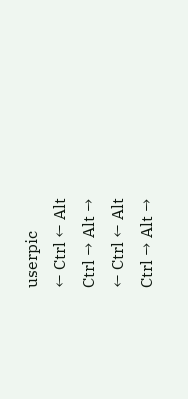userpic
← Ctrl ← Alt
Ctrl → Alt →
← Ctrl ← Alt
Ctrl → Alt →